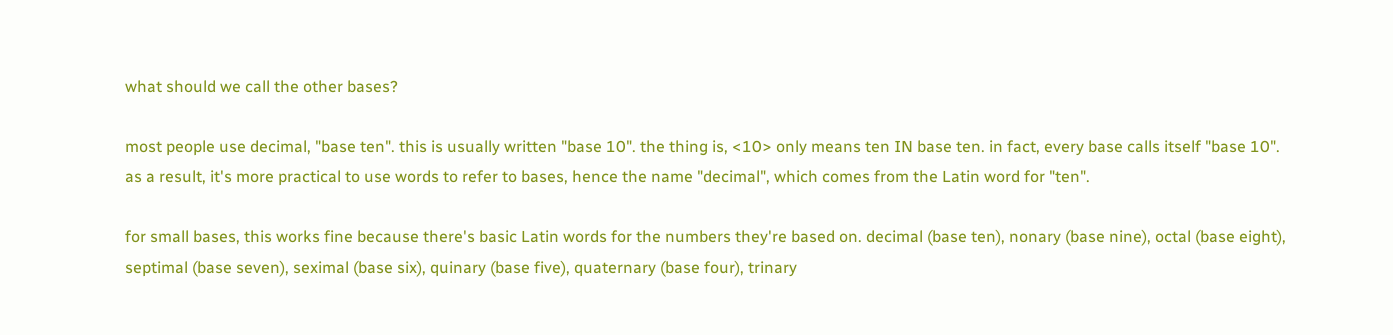what should we call the other bases?

most people use decimal, "base ten". this is usually written "base 10". the thing is, <10> only means ten IN base ten. in fact, every base calls itself "base 10". as a result, it's more practical to use words to refer to bases, hence the name "decimal", which comes from the Latin word for "ten".

for small bases, this works fine because there's basic Latin words for the numbers they're based on. decimal (base ten), nonary (base nine), octal (base eight), septimal (base seven), seximal (base six), quinary (base five), quaternary (base four), trinary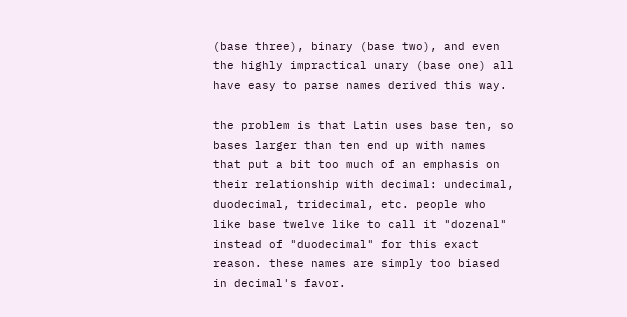(base three), binary (base two), and even the highly impractical unary (base one) all have easy to parse names derived this way.

the problem is that Latin uses base ten, so bases larger than ten end up with names that put a bit too much of an emphasis on their relationship with decimal: undecimal, duodecimal, tridecimal, etc. people who like base twelve like to call it "dozenal" instead of "duodecimal" for this exact reason. these names are simply too biased in decimal's favor.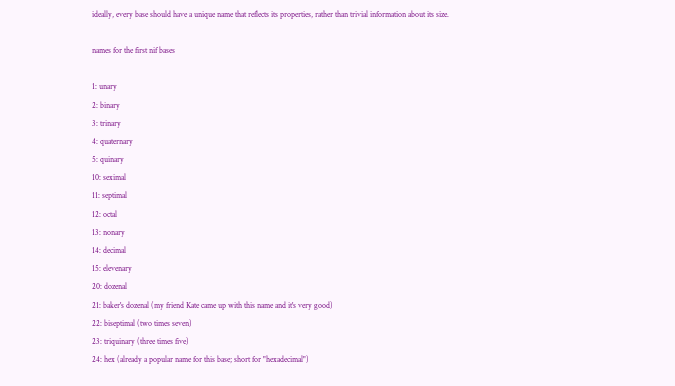ideally, every base should have a unique name that reflects its properties, rather than trivial information about its size.

names for the first nif bases

1: unary
2: binary
3: trinary
4: quaternary
5: quinary
10: seximal
11: septimal
12: octal
13: nonary
14: decimal
15: elevenary
20: dozenal
21: baker's dozenal (my friend Kate came up with this name and it's very good)
22: biseptimal (two times seven)
23: triquinary (three times five)
24: hex (already a popular name for this base; short for "hexadecimal")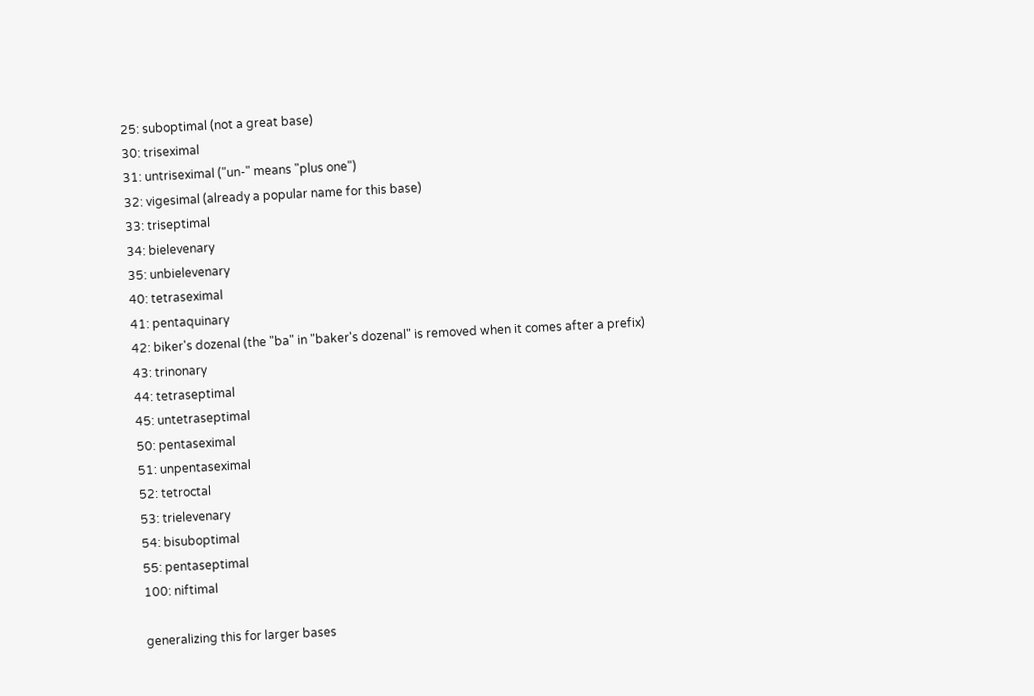25: suboptimal (not a great base)
30: triseximal
31: untriseximal ("un-" means "plus one")
32: vigesimal (already a popular name for this base)
33: triseptimal
34: bielevenary
35: unbielevenary
40: tetraseximal
41: pentaquinary
42: biker's dozenal (the "ba" in "baker's dozenal" is removed when it comes after a prefix)
43: trinonary
44: tetraseptimal
45: untetraseptimal
50: pentaseximal
51: unpentaseximal
52: tetroctal
53: trielevenary
54: bisuboptimal
55: pentaseptimal
100: niftimal

generalizing this for larger bases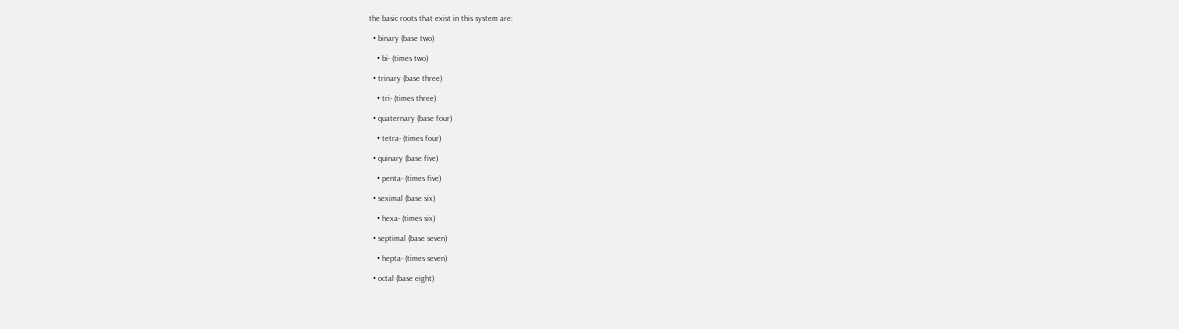the basic roots that exist in this system are:

  • binary (base two)

    • bi- (times two)

  • trinary (base three)

    • tri- (times three)

  • quaternary (base four)

    • tetra- (times four)

  • quinary (base five)

    • penta- (times five)

  • seximal (base six)

    • hexa- (times six)

  • septimal (base seven)

    • hepta- (times seven)

  • octal (base eight)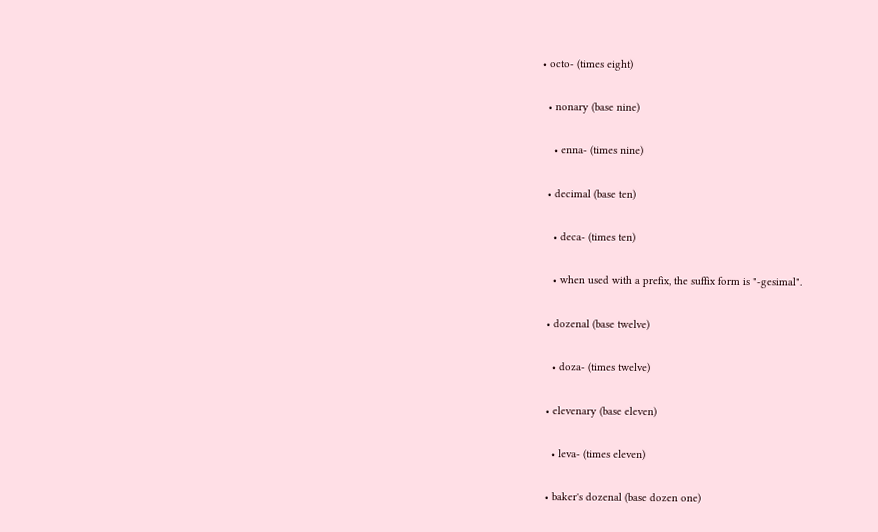• octo- (times eight)

  • nonary (base nine)

    • enna- (times nine)

  • decimal (base ten)

    • deca- (times ten)

    • when used with a prefix, the suffix form is "-gesimal".

  • dozenal (base twelve)

    • doza- (times twelve)

  • elevenary (base eleven)

    • leva- (times eleven)

  • baker's dozenal (base dozen one)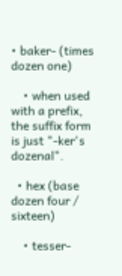• baker- (times dozen one)

    • when used with a prefix, the suffix form is just "-ker's dozenal".

  • hex (base dozen four / sixteen)

    • tesser-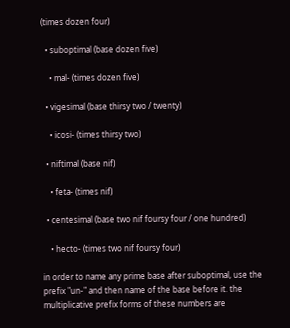(times dozen four)

  • suboptimal (base dozen five)

    • mal- (times dozen five)

  • vigesimal (base thirsy two / twenty)

    • icosi- (times thirsy two)

  • niftimal (base nif)

    • feta- (times nif)

  • centesimal (base two nif foursy four / one hundred)

    • hecto- (times two nif foursy four)

in order to name any prime base after suboptimal, use the prefix "un-" and then name of the base before it. the multiplicative prefix forms of these numbers are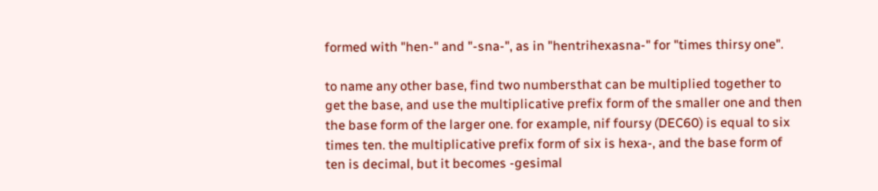formed with "hen-" and "-sna-", as in "hentrihexasna-" for "times thirsy one".

to name any other base, find two numbersthat can be multiplied together to get the base, and use the multiplicative prefix form of the smaller one and then the base form of the larger one. for example, nif foursy (DEC60) is equal to six times ten. the multiplicative prefix form of six is hexa-, and the base form of ten is decimal, but it becomes -gesimal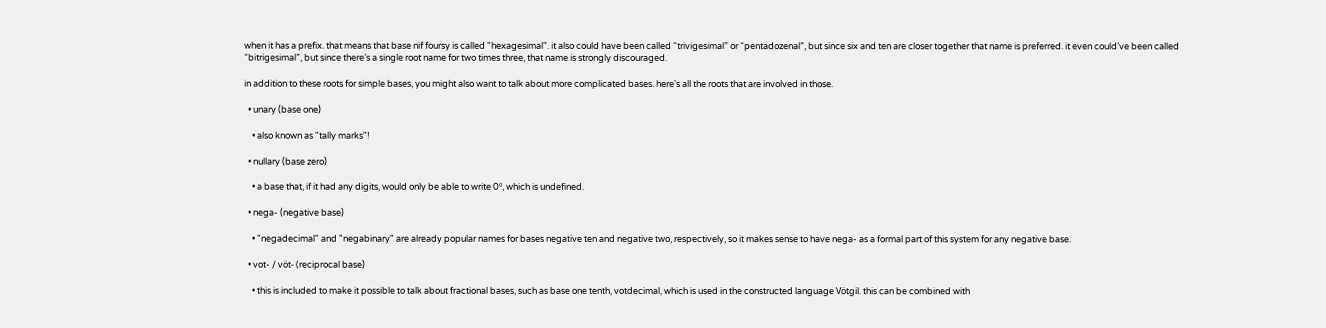when it has a prefix. that means that base nif foursy is called "hexagesimal". it also could have been called “trivigesimal” or “pentadozenal”, but since six and ten are closer together that name is preferred. it even could’ve been called “bitrigesimal”, but since there’s a single root name for two times three, that name is strongly discouraged.

in addition to these roots for simple bases, you might also want to talk about more complicated bases. here's all the roots that are involved in those.

  • unary (base one)

    • also known as "tally marks"!

  • nullary (base zero)

    • a base that, if it had any digits, would only be able to write 0⁰, which is undefined.

  • nega- (negative base)

    • "negadecimal" and "negabinary" are already popular names for bases negative ten and negative two, respectively, so it makes sense to have nega- as a formal part of this system for any negative base.

  • vot- / vöt- (reciprocal base)

    • this is included to make it possible to talk about fractional bases, such as base one tenth, votdecimal, which is used in the constructed language Vötgil. this can be combined with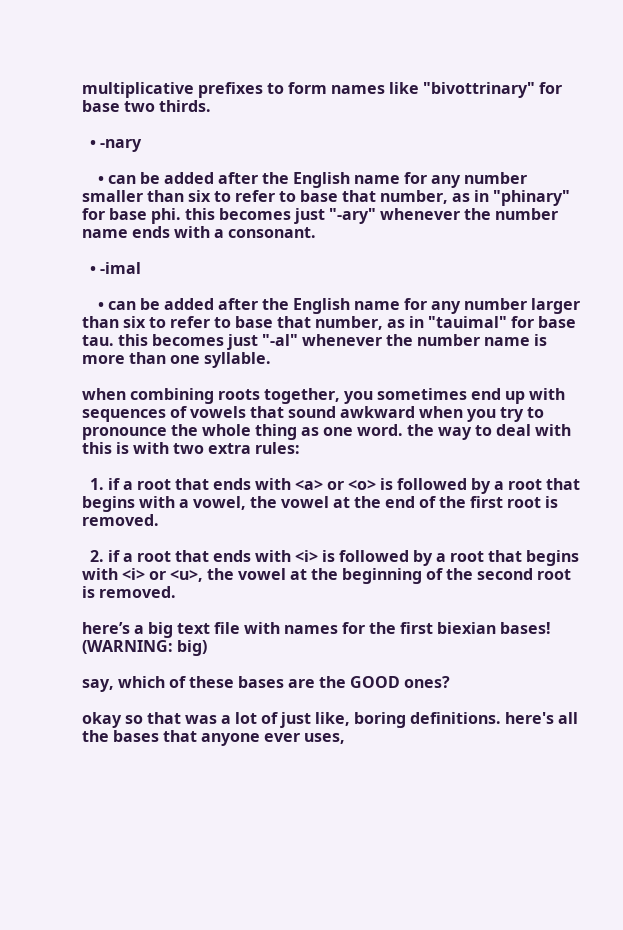multiplicative prefixes to form names like "bivottrinary" for base two thirds.

  • -nary

    • can be added after the English name for any number smaller than six to refer to base that number, as in "phinary" for base phi. this becomes just "-ary" whenever the number name ends with a consonant.

  • -imal

    • can be added after the English name for any number larger than six to refer to base that number, as in "tauimal" for base tau. this becomes just "-al" whenever the number name is more than one syllable.

when combining roots together, you sometimes end up with sequences of vowels that sound awkward when you try to pronounce the whole thing as one word. the way to deal with this is with two extra rules:

  1. if a root that ends with <a> or <o> is followed by a root that begins with a vowel, the vowel at the end of the first root is removed.

  2. if a root that ends with <i> is followed by a root that begins with <i> or <u>, the vowel at the beginning of the second root is removed.

here’s a big text file with names for the first biexian bases! (WARNING: big)

say, which of these bases are the GOOD ones?

okay so that was a lot of just like, boring definitions. here's all the bases that anyone ever uses,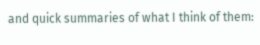and quick summaries of what I think of them: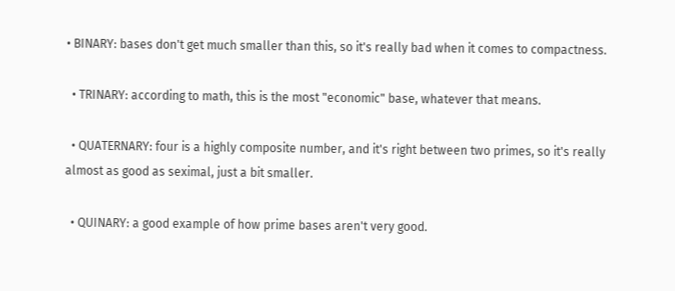• BINARY: bases don't get much smaller than this, so it's really bad when it comes to compactness.

  • TRINARY: according to math, this is the most "economic" base, whatever that means.

  • QUATERNARY: four is a highly composite number, and it's right between two primes, so it's really almost as good as seximal, just a bit smaller.

  • QUINARY: a good example of how prime bases aren't very good.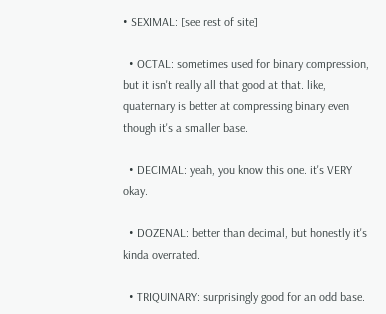• SEXIMAL: [see rest of site]

  • OCTAL: sometimes used for binary compression, but it isn't really all that good at that. like, quaternary is better at compressing binary even though it's a smaller base.

  • DECIMAL: yeah, you know this one. it's VERY okay.

  • DOZENAL: better than decimal, but honestly it's kinda overrated.

  • TRIQUINARY: surprisingly good for an odd base.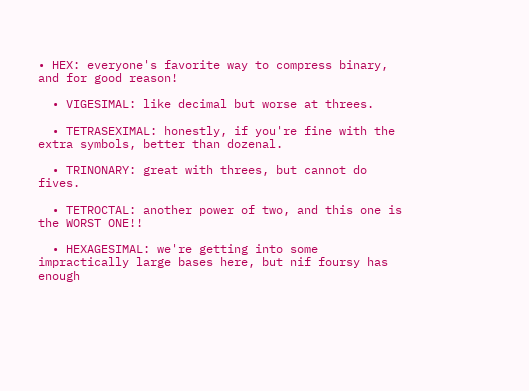• HEX: everyone's favorite way to compress binary, and for good reason!

  • VIGESIMAL: like decimal but worse at threes.

  • TETRASEXIMAL: honestly, if you're fine with the extra symbols, better than dozenal.

  • TRINONARY: great with threes, but cannot do fives.

  • TETROCTAL: another power of two, and this one is the WORST ONE!!

  • HEXAGESIMAL: we're getting into some impractically large bases here, but nif foursy has enough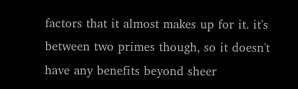factors that it almost makes up for it. it's between two primes though, so it doesn't have any benefits beyond sheer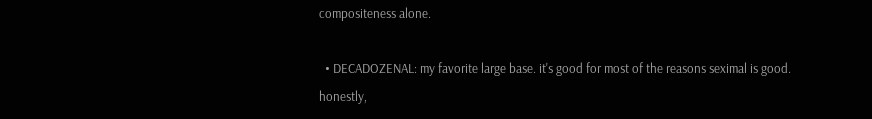compositeness alone.

  • DECADOZENAL: my favorite large base. it's good for most of the reasons seximal is good. honestly,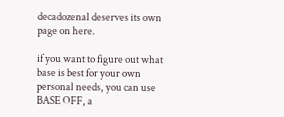decadozenal deserves its own page on here.

if you want to figure out what base is best for your own personal needs, you can use BASE OFF, a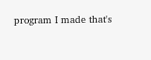program I made that's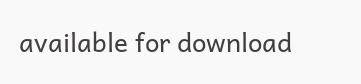available for download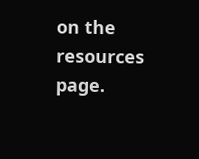on the resources page.